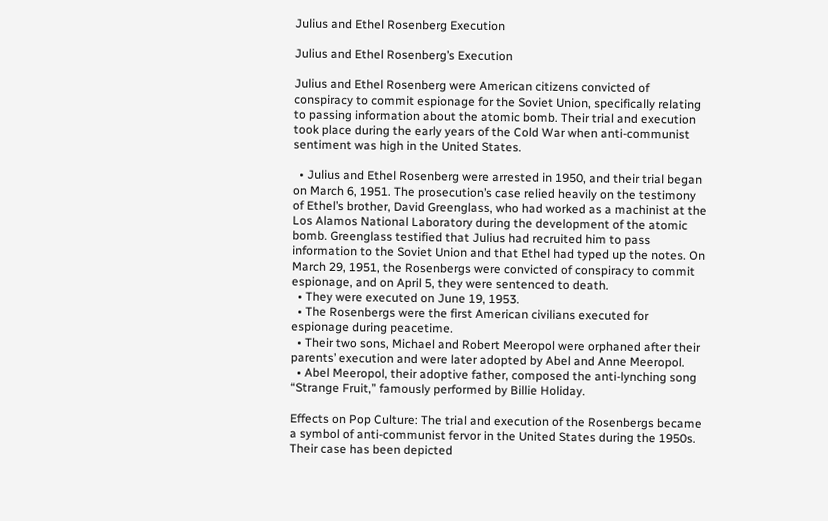Julius and Ethel Rosenberg Execution

Julius and Ethel Rosenberg’s Execution

Julius and Ethel Rosenberg were American citizens convicted of conspiracy to commit espionage for the Soviet Union, specifically relating to passing information about the atomic bomb. Their trial and execution took place during the early years of the Cold War when anti-communist sentiment was high in the United States.

  • Julius and Ethel Rosenberg were arrested in 1950, and their trial began on March 6, 1951. The prosecution’s case relied heavily on the testimony of Ethel’s brother, David Greenglass, who had worked as a machinist at the Los Alamos National Laboratory during the development of the atomic bomb. Greenglass testified that Julius had recruited him to pass information to the Soviet Union and that Ethel had typed up the notes. On March 29, 1951, the Rosenbergs were convicted of conspiracy to commit espionage, and on April 5, they were sentenced to death.
  • They were executed on June 19, 1953.
  • The Rosenbergs were the first American civilians executed for espionage during peacetime.
  • Their two sons, Michael and Robert Meeropol were orphaned after their parents’ execution and were later adopted by Abel and Anne Meeropol.
  • Abel Meeropol, their adoptive father, composed the anti-lynching song “Strange Fruit,” famously performed by Billie Holiday.

Effects on Pop Culture: The trial and execution of the Rosenbergs became a symbol of anti-communist fervor in the United States during the 1950s. Their case has been depicted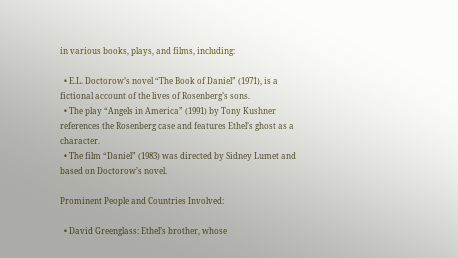in various books, plays, and films, including:

  • E.L. Doctorow’s novel “The Book of Daniel” (1971), is a fictional account of the lives of Rosenberg’s sons.
  • The play “Angels in America” (1991) by Tony Kushner references the Rosenberg case and features Ethel’s ghost as a character.
  • The film “Daniel” (1983) was directed by Sidney Lumet and based on Doctorow’s novel.

Prominent People and Countries Involved:

  • David Greenglass: Ethel’s brother, whose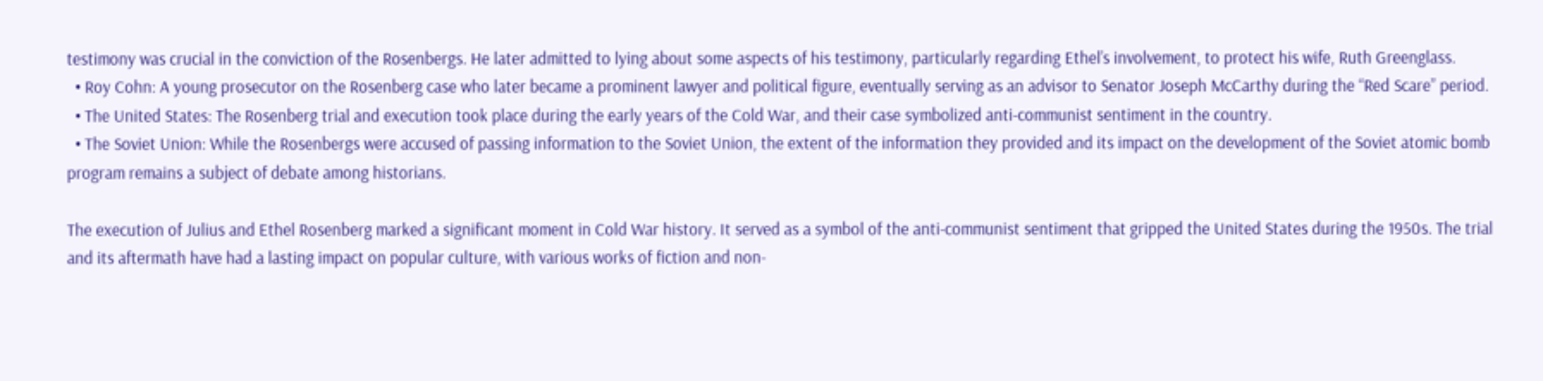testimony was crucial in the conviction of the Rosenbergs. He later admitted to lying about some aspects of his testimony, particularly regarding Ethel’s involvement, to protect his wife, Ruth Greenglass.
  • Roy Cohn: A young prosecutor on the Rosenberg case who later became a prominent lawyer and political figure, eventually serving as an advisor to Senator Joseph McCarthy during the “Red Scare” period.
  • The United States: The Rosenberg trial and execution took place during the early years of the Cold War, and their case symbolized anti-communist sentiment in the country.
  • The Soviet Union: While the Rosenbergs were accused of passing information to the Soviet Union, the extent of the information they provided and its impact on the development of the Soviet atomic bomb program remains a subject of debate among historians.

The execution of Julius and Ethel Rosenberg marked a significant moment in Cold War history. It served as a symbol of the anti-communist sentiment that gripped the United States during the 1950s. The trial and its aftermath have had a lasting impact on popular culture, with various works of fiction and non-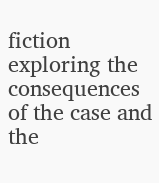fiction exploring the consequences of the case and the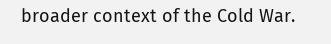broader context of the Cold War.